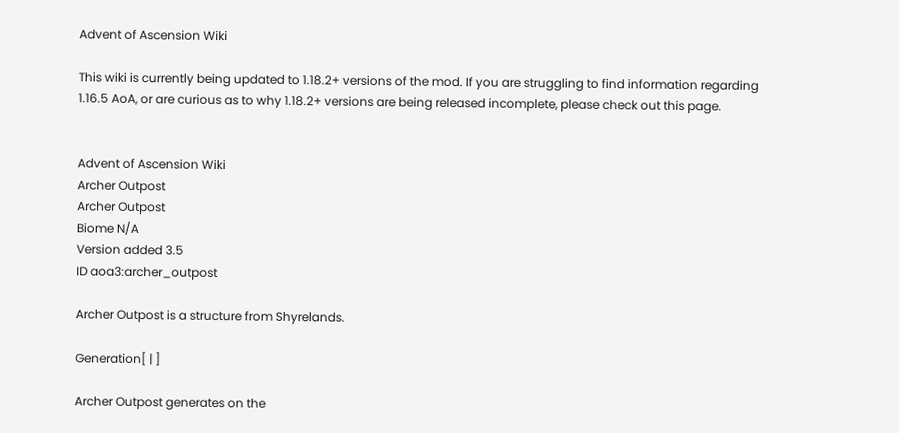Advent of Ascension Wiki

This wiki is currently being updated to 1.18.2+ versions of the mod. If you are struggling to find information regarding 1.16.5 AoA, or are curious as to why 1.18.2+ versions are being released incomplete, please check out this page.


Advent of Ascension Wiki
Archer Outpost
Archer Outpost
Biome N/A
Version added 3.5
ID aoa3:archer_outpost

Archer Outpost is a structure from Shyrelands.

Generation[ | ]

Archer Outpost generates on the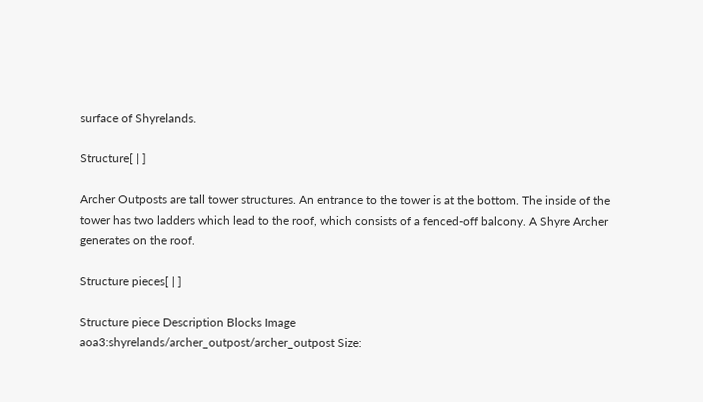surface of Shyrelands.

Structure[ | ]

Archer Outposts are tall tower structures. An entrance to the tower is at the bottom. The inside of the tower has two ladders which lead to the roof, which consists of a fenced-off balcony. A Shyre Archer generates on the roof.

Structure pieces[ | ]

Structure piece Description Blocks Image
aoa3:shyrelands/archer_outpost/archer_outpost Size: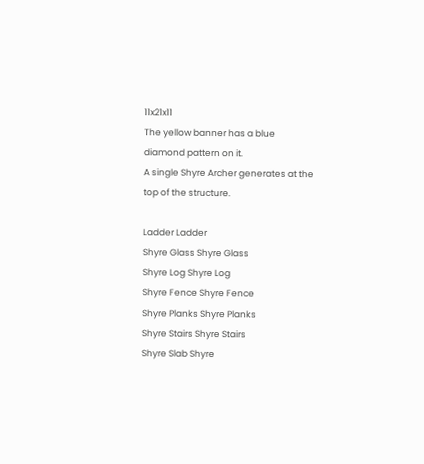11x21x11
The yellow banner has a blue diamond pattern on it.
A single Shyre Archer generates at the top of the structure.

Ladder Ladder
Shyre Glass Shyre Glass
Shyre Log Shyre Log
Shyre Fence Shyre Fence
Shyre Planks Shyre Planks
Shyre Stairs Shyre Stairs
Shyre Slab Shyre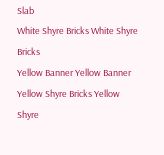Slab
White Shyre Bricks White Shyre Bricks
Yellow Banner Yellow Banner
Yellow Shyre Bricks Yellow Shyre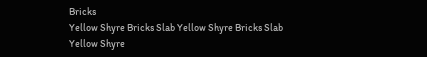Bricks
Yellow Shyre Bricks Slab Yellow Shyre Bricks Slab
Yellow Shyre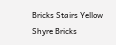Bricks Stairs Yellow Shyre Bricks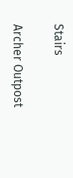Stairs

Archer Outpost